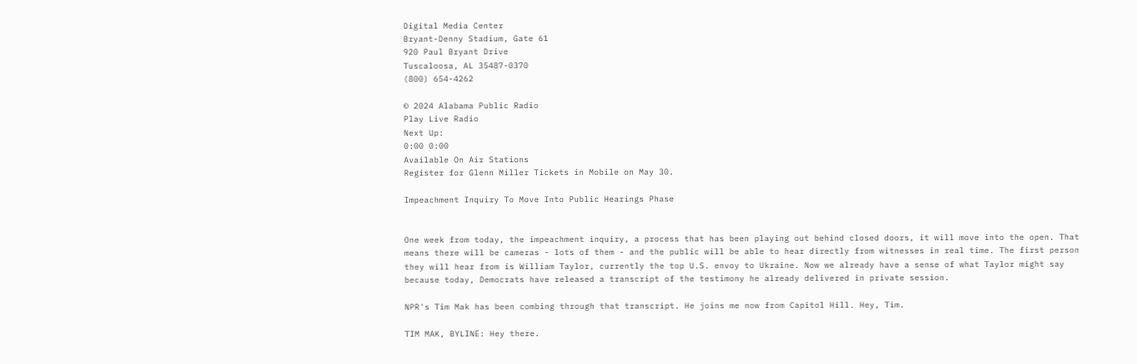Digital Media Center
Bryant-Denny Stadium, Gate 61
920 Paul Bryant Drive
Tuscaloosa, AL 35487-0370
(800) 654-4262

© 2024 Alabama Public Radio
Play Live Radio
Next Up:
0:00 0:00
Available On Air Stations
Register for Glenn Miller Tickets in Mobile on May 30.

Impeachment Inquiry To Move Into Public Hearings Phase


One week from today, the impeachment inquiry, a process that has been playing out behind closed doors, it will move into the open. That means there will be cameras - lots of them - and the public will be able to hear directly from witnesses in real time. The first person they will hear from is William Taylor, currently the top U.S. envoy to Ukraine. Now we already have a sense of what Taylor might say because today, Democrats have released a transcript of the testimony he already delivered in private session.

NPR's Tim Mak has been combing through that transcript. He joins me now from Capitol Hill. Hey, Tim.

TIM MAK, BYLINE: Hey there.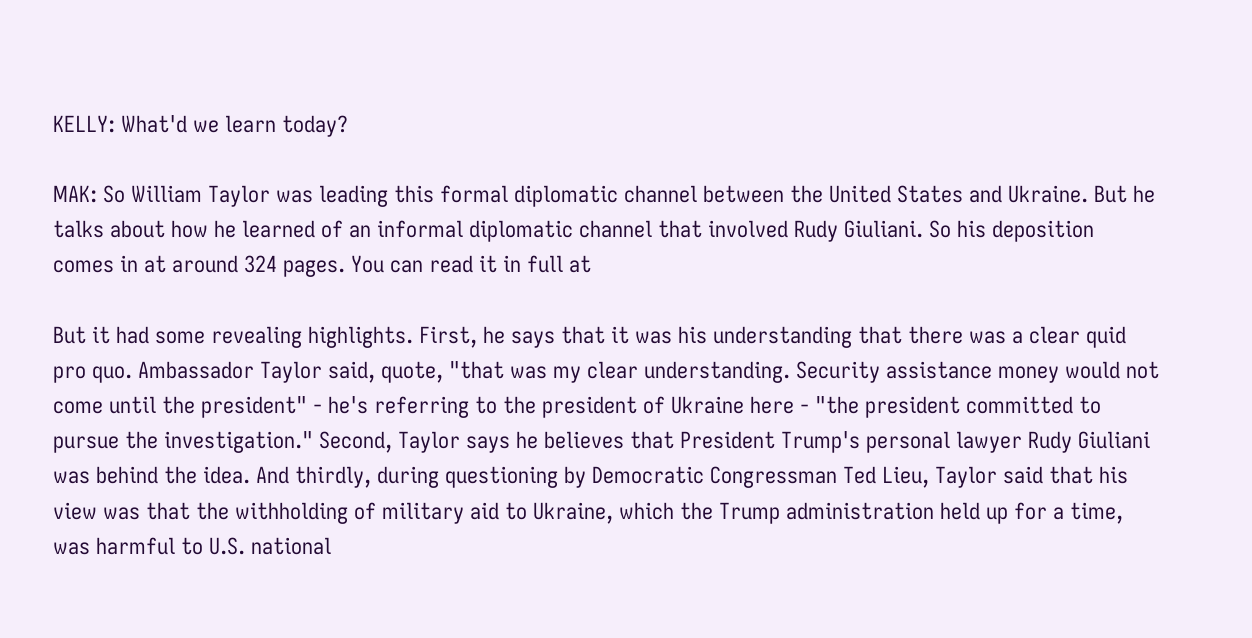KELLY: What'd we learn today?

MAK: So William Taylor was leading this formal diplomatic channel between the United States and Ukraine. But he talks about how he learned of an informal diplomatic channel that involved Rudy Giuliani. So his deposition comes in at around 324 pages. You can read it in full at

But it had some revealing highlights. First, he says that it was his understanding that there was a clear quid pro quo. Ambassador Taylor said, quote, "that was my clear understanding. Security assistance money would not come until the president" - he's referring to the president of Ukraine here - "the president committed to pursue the investigation." Second, Taylor says he believes that President Trump's personal lawyer Rudy Giuliani was behind the idea. And thirdly, during questioning by Democratic Congressman Ted Lieu, Taylor said that his view was that the withholding of military aid to Ukraine, which the Trump administration held up for a time, was harmful to U.S. national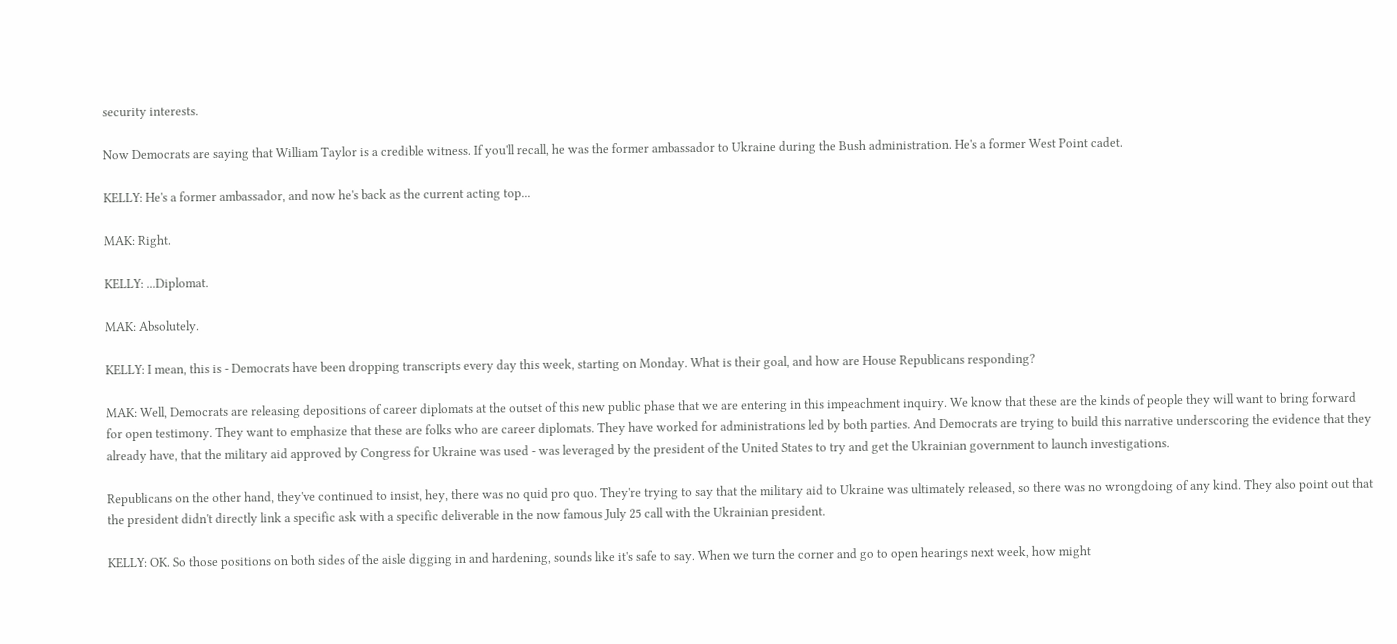security interests.

Now Democrats are saying that William Taylor is a credible witness. If you'll recall, he was the former ambassador to Ukraine during the Bush administration. He's a former West Point cadet.

KELLY: He's a former ambassador, and now he's back as the current acting top...

MAK: Right.

KELLY: ...Diplomat.

MAK: Absolutely.

KELLY: I mean, this is - Democrats have been dropping transcripts every day this week, starting on Monday. What is their goal, and how are House Republicans responding?

MAK: Well, Democrats are releasing depositions of career diplomats at the outset of this new public phase that we are entering in this impeachment inquiry. We know that these are the kinds of people they will want to bring forward for open testimony. They want to emphasize that these are folks who are career diplomats. They have worked for administrations led by both parties. And Democrats are trying to build this narrative underscoring the evidence that they already have, that the military aid approved by Congress for Ukraine was used - was leveraged by the president of the United States to try and get the Ukrainian government to launch investigations.

Republicans on the other hand, they've continued to insist, hey, there was no quid pro quo. They're trying to say that the military aid to Ukraine was ultimately released, so there was no wrongdoing of any kind. They also point out that the president didn't directly link a specific ask with a specific deliverable in the now famous July 25 call with the Ukrainian president.

KELLY: OK. So those positions on both sides of the aisle digging in and hardening, sounds like it's safe to say. When we turn the corner and go to open hearings next week, how might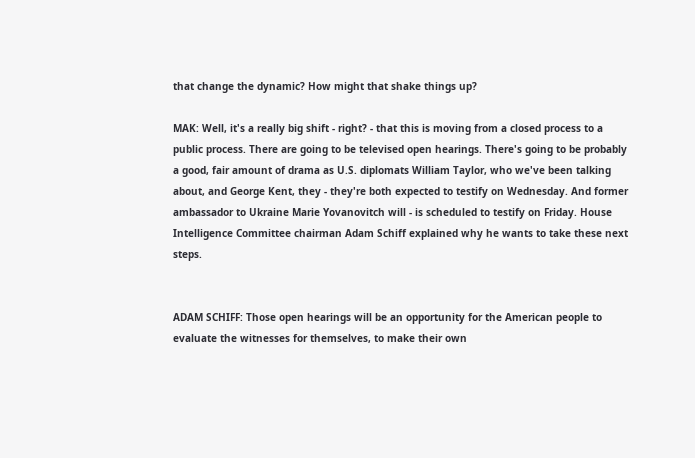that change the dynamic? How might that shake things up?

MAK: Well, it's a really big shift - right? - that this is moving from a closed process to a public process. There are going to be televised open hearings. There's going to be probably a good, fair amount of drama as U.S. diplomats William Taylor, who we've been talking about, and George Kent, they - they're both expected to testify on Wednesday. And former ambassador to Ukraine Marie Yovanovitch will - is scheduled to testify on Friday. House Intelligence Committee chairman Adam Schiff explained why he wants to take these next steps.


ADAM SCHIFF: Those open hearings will be an opportunity for the American people to evaluate the witnesses for themselves, to make their own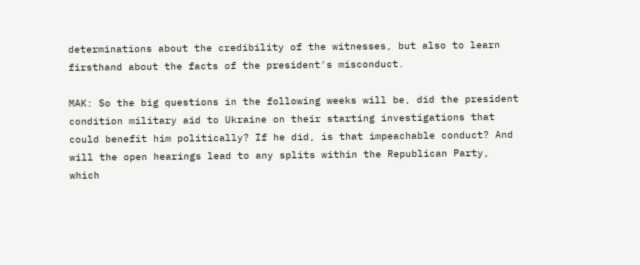determinations about the credibility of the witnesses, but also to learn firsthand about the facts of the president's misconduct.

MAK: So the big questions in the following weeks will be, did the president condition military aid to Ukraine on their starting investigations that could benefit him politically? If he did, is that impeachable conduct? And will the open hearings lead to any splits within the Republican Party, which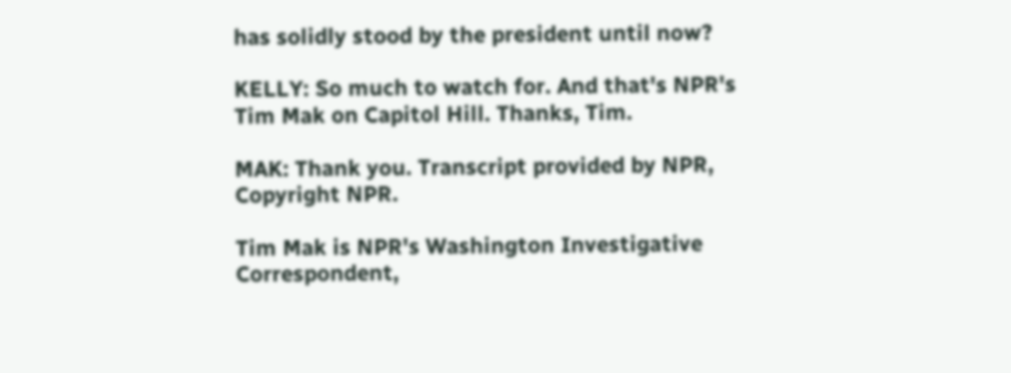has solidly stood by the president until now?

KELLY: So much to watch for. And that's NPR's Tim Mak on Capitol Hill. Thanks, Tim.

MAK: Thank you. Transcript provided by NPR, Copyright NPR.

Tim Mak is NPR's Washington Investigative Correspondent,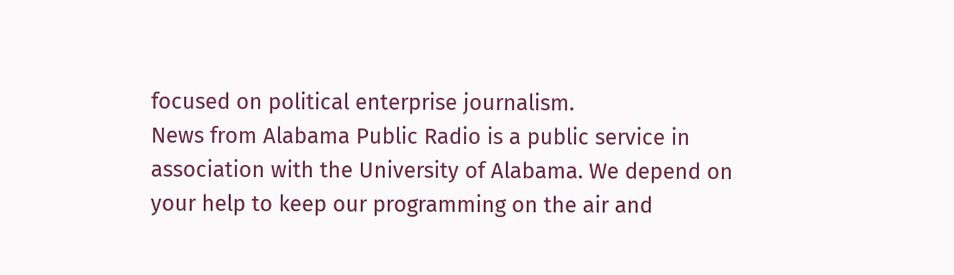focused on political enterprise journalism.
News from Alabama Public Radio is a public service in association with the University of Alabama. We depend on your help to keep our programming on the air and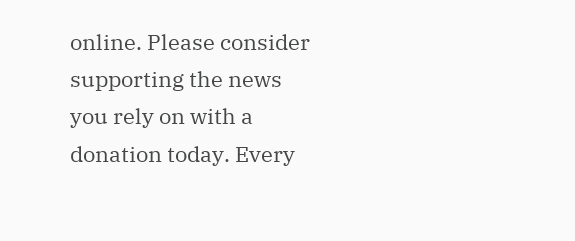online. Please consider supporting the news you rely on with a donation today. Every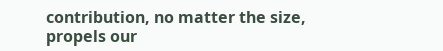contribution, no matter the size, propels our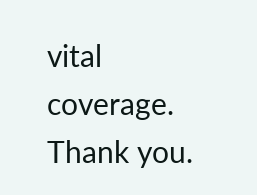vital coverage. Thank you.